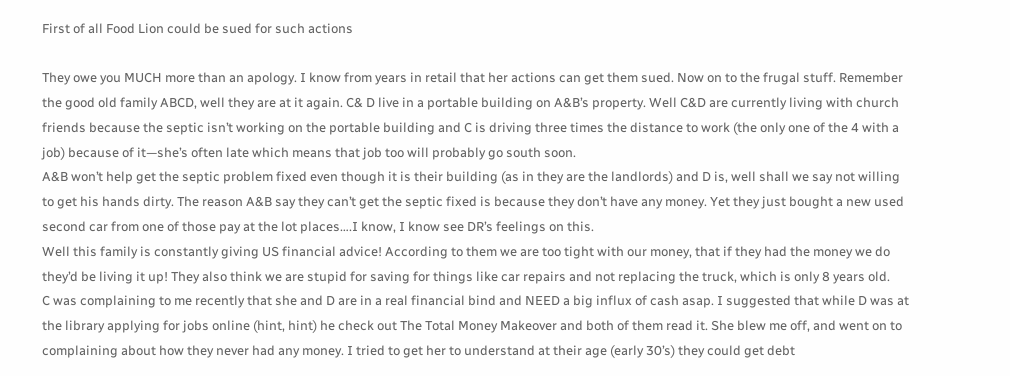First of all Food Lion could be sued for such actions

They owe you MUCH more than an apology. I know from years in retail that her actions can get them sued. Now on to the frugal stuff. Remember the good old family ABCD, well they are at it again. C& D live in a portable building on A&B’s property. Well C&D are currently living with church friends because the septic isn’t working on the portable building and C is driving three times the distance to work (the only one of the 4 with a job) because of it—she’s often late which means that job too will probably go south soon.
A&B won’t help get the septic problem fixed even though it is their building (as in they are the landlords) and D is, well shall we say not willing to get his hands dirty. The reason A&B say they can’t get the septic fixed is because they don’t have any money. Yet they just bought a new used second car from one of those pay at the lot places….I know, I know see DR’s feelings on this.
Well this family is constantly giving US financial advice! According to them we are too tight with our money, that if they had the money we do they’d be living it up! They also think we are stupid for saving for things like car repairs and not replacing the truck, which is only 8 years old.
C was complaining to me recently that she and D are in a real financial bind and NEED a big influx of cash asap. I suggested that while D was at the library applying for jobs online (hint, hint) he check out The Total Money Makeover and both of them read it. She blew me off, and went on to complaining about how they never had any money. I tried to get her to understand at their age (early 30’s) they could get debt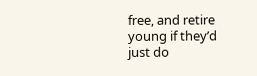free, and retire young if they’d just do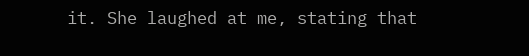it. She laughed at me, stating that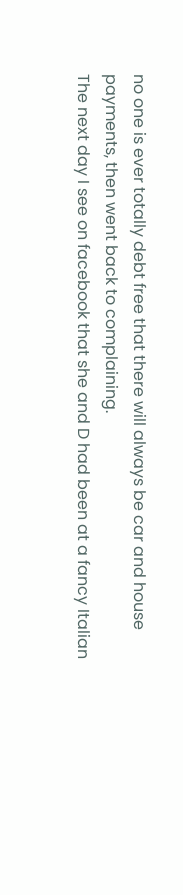no one is ever totally debt free that there will always be car and house payments, then went back to complaining.
The next day I see on facebook that she and D had been at a fancy Italian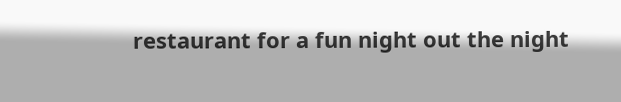restaurant for a fun night out the night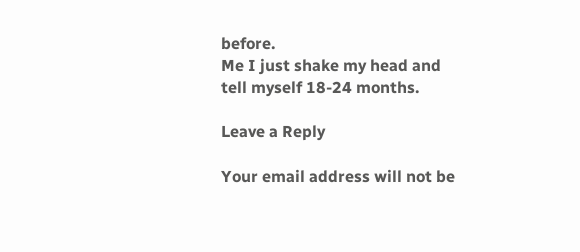before.
Me I just shake my head and tell myself 18-24 months.

Leave a Reply

Your email address will not be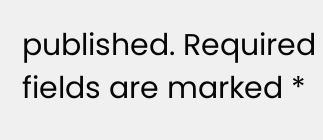published. Required fields are marked *